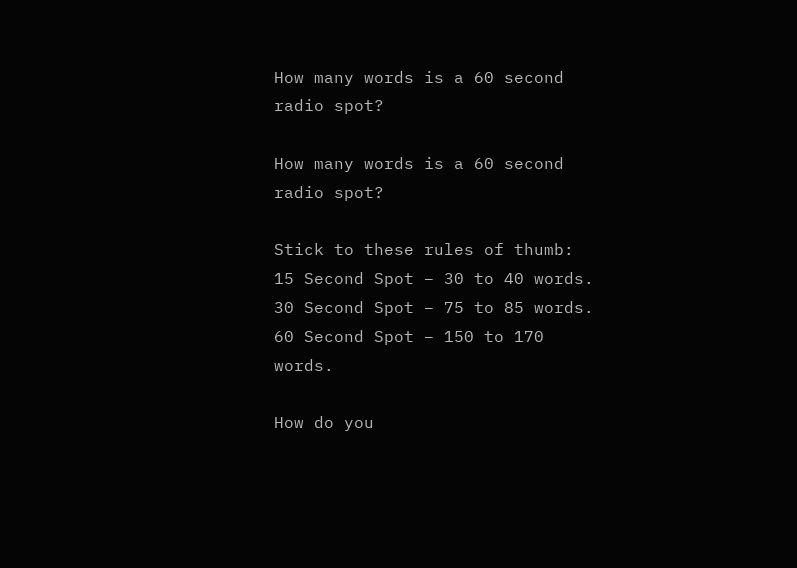How many words is a 60 second radio spot?

How many words is a 60 second radio spot?

Stick to these rules of thumb: 15 Second Spot – 30 to 40 words. 30 Second Spot – 75 to 85 words. 60 Second Spot – 150 to 170 words.

How do you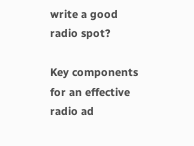write a good radio spot?

Key components for an effective radio ad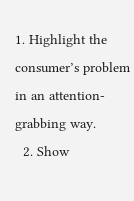1. Highlight the consumer’s problem in an attention-grabbing way.
  2. Show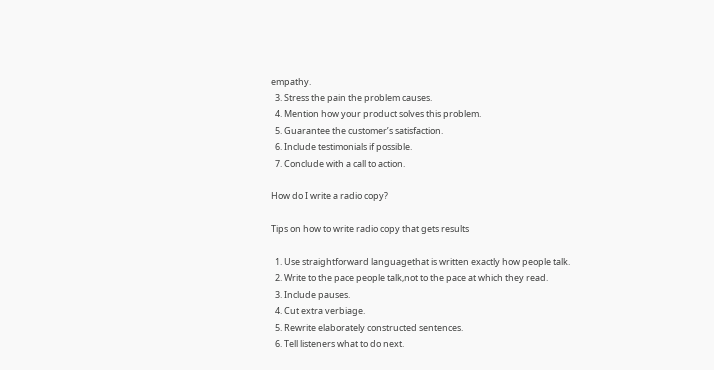empathy.
  3. Stress the pain the problem causes.
  4. Mention how your product solves this problem.
  5. Guarantee the customer’s satisfaction.
  6. Include testimonials if possible.
  7. Conclude with a call to action.

How do I write a radio copy?

Tips on how to write radio copy that gets results

  1. Use straightforward languagethat is written exactly how people talk.
  2. Write to the pace people talk,not to the pace at which they read.
  3. Include pauses.
  4. Cut extra verbiage.
  5. Rewrite elaborately constructed sentences.
  6. Tell listeners what to do next.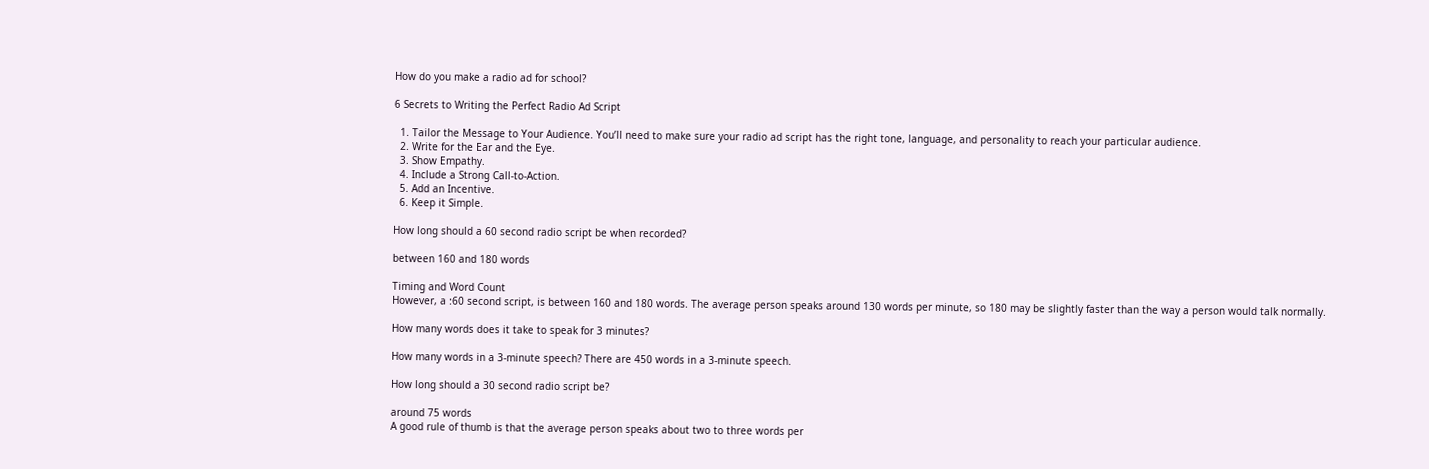How do you make a radio ad for school?

6 Secrets to Writing the Perfect Radio Ad Script

  1. Tailor the Message to Your Audience. You’ll need to make sure your radio ad script has the right tone, language, and personality to reach your particular audience.
  2. Write for the Ear and the Eye.
  3. Show Empathy.
  4. Include a Strong Call-to-Action.
  5. Add an Incentive.
  6. Keep it Simple.

How long should a 60 second radio script be when recorded?

between 160 and 180 words

Timing and Word Count
However, a :60 second script, is between 160 and 180 words. The average person speaks around 130 words per minute, so 180 may be slightly faster than the way a person would talk normally.

How many words does it take to speak for 3 minutes?

How many words in a 3-minute speech? There are 450 words in a 3-minute speech.

How long should a 30 second radio script be?

around 75 words
A good rule of thumb is that the average person speaks about two to three words per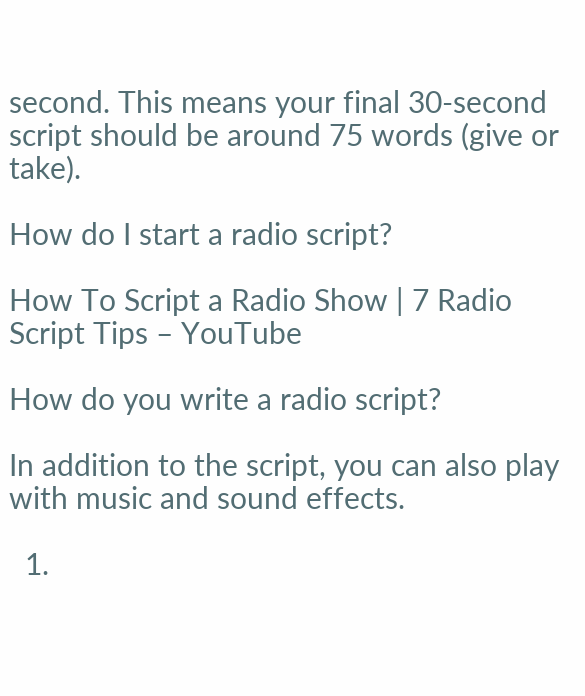second. This means your final 30-second script should be around 75 words (give or take).

How do I start a radio script?

How To Script a Radio Show | 7 Radio Script Tips – YouTube

How do you write a radio script?

In addition to the script, you can also play with music and sound effects.

  1.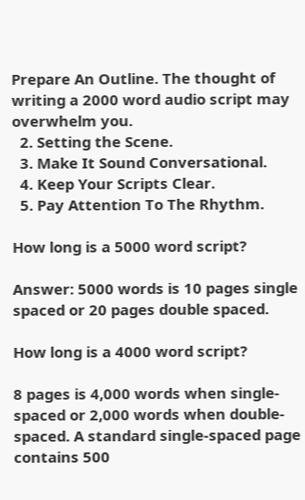Prepare An Outline. The thought of writing a 2000 word audio script may overwhelm you.
  2. Setting the Scene.
  3. Make It Sound Conversational.
  4. Keep Your Scripts Clear.
  5. Pay Attention To The Rhythm.

How long is a 5000 word script?

Answer: 5000 words is 10 pages single spaced or 20 pages double spaced.

How long is a 4000 word script?

8 pages is 4,000 words when single-spaced or 2,000 words when double-spaced. A standard single-spaced page contains 500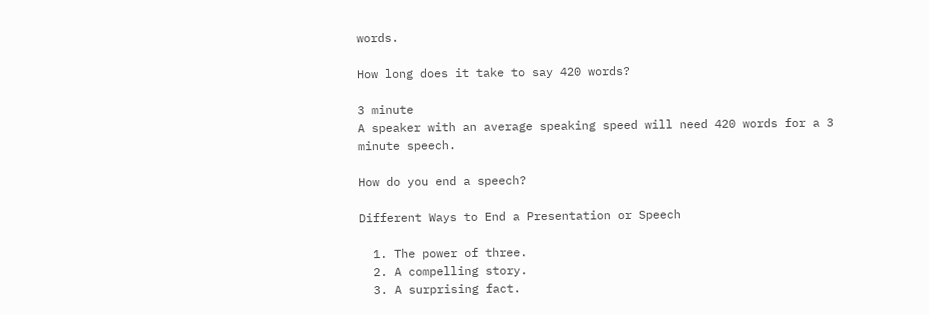words.

How long does it take to say 420 words?

3 minute
A speaker with an average speaking speed will need 420 words for a 3 minute speech.

How do you end a speech?

Different Ways to End a Presentation or Speech

  1. The power of three.
  2. A compelling story.
  3. A surprising fact.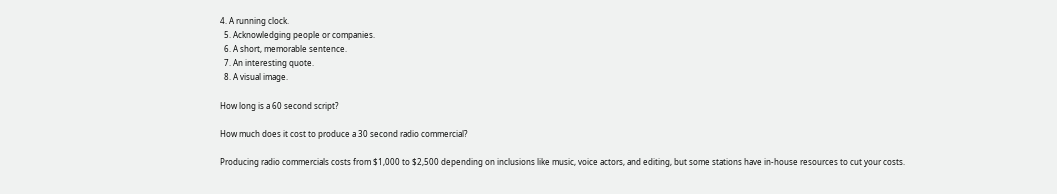4. A running clock.
  5. Acknowledging people or companies.
  6. A short, memorable sentence.
  7. An interesting quote.
  8. A visual image.

How long is a 60 second script?

How much does it cost to produce a 30 second radio commercial?

Producing radio commercials costs from $1,000 to $2,500 depending on inclusions like music, voice actors, and editing, but some stations have in-house resources to cut your costs.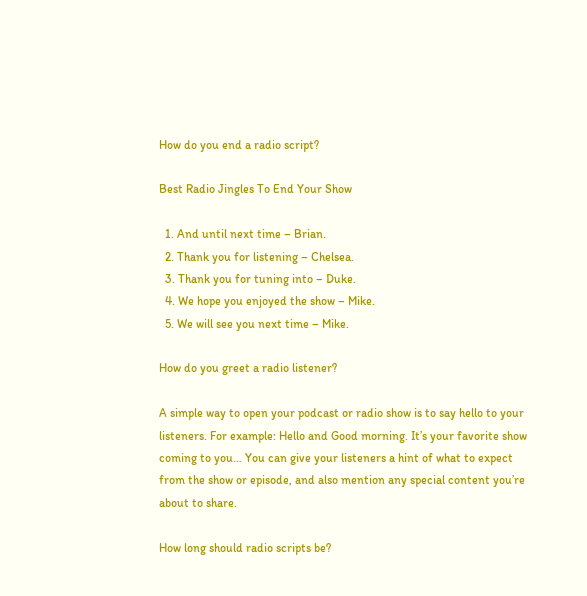How do you end a radio script?

Best Radio Jingles To End Your Show

  1. And until next time – Brian.
  2. Thank you for listening – Chelsea.
  3. Thank you for tuning into – Duke.
  4. We hope you enjoyed the show – Mike.
  5. We will see you next time – Mike.

How do you greet a radio listener?

A simple way to open your podcast or radio show is to say hello to your listeners. For example: Hello and Good morning. It’s your favorite show coming to you… You can give your listeners a hint of what to expect from the show or episode, and also mention any special content you’re about to share.

How long should radio scripts be?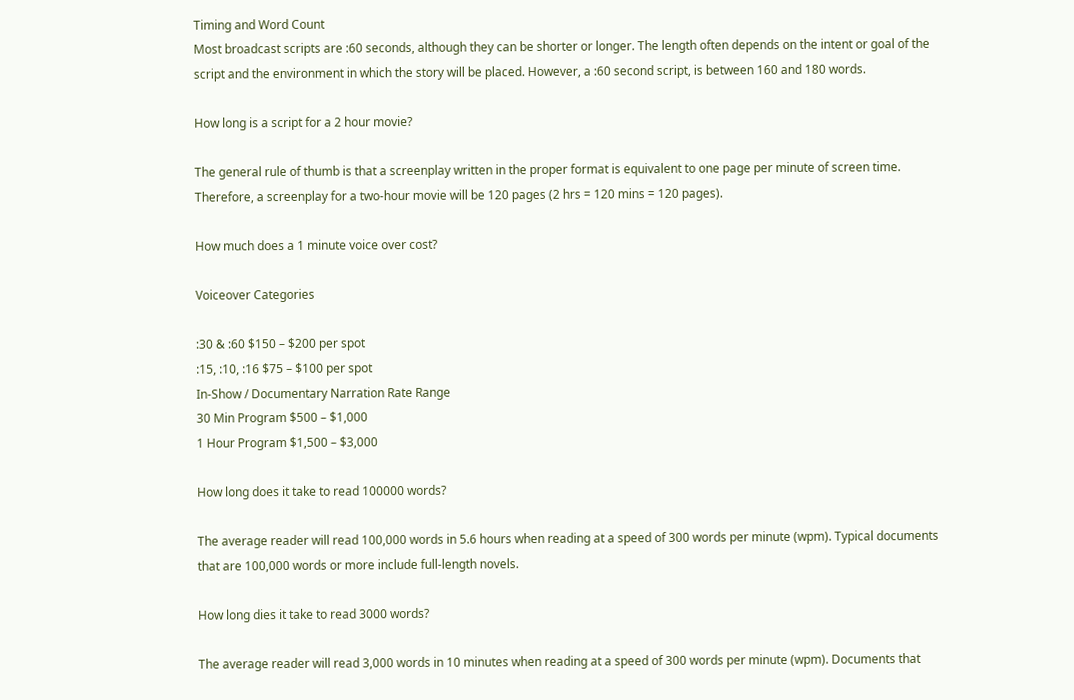Timing and Word Count
Most broadcast scripts are :60 seconds, although they can be shorter or longer. The length often depends on the intent or goal of the script and the environment in which the story will be placed. However, a :60 second script, is between 160 and 180 words.

How long is a script for a 2 hour movie?

The general rule of thumb is that a screenplay written in the proper format is equivalent to one page per minute of screen time. Therefore, a screenplay for a two-hour movie will be 120 pages (2 hrs = 120 mins = 120 pages).

How much does a 1 minute voice over cost?

Voiceover Categories

:30 & :60 $150 – $200 per spot
:15, :10, :16 $75 – $100 per spot
In-Show / Documentary Narration Rate Range
30 Min Program $500 – $1,000
1 Hour Program $1,500 – $3,000

How long does it take to read 100000 words?

The average reader will read 100,000 words in 5.6 hours when reading at a speed of 300 words per minute (wpm). Typical documents that are 100,000 words or more include full-length novels.

How long dies it take to read 3000 words?

The average reader will read 3,000 words in 10 minutes when reading at a speed of 300 words per minute (wpm). Documents that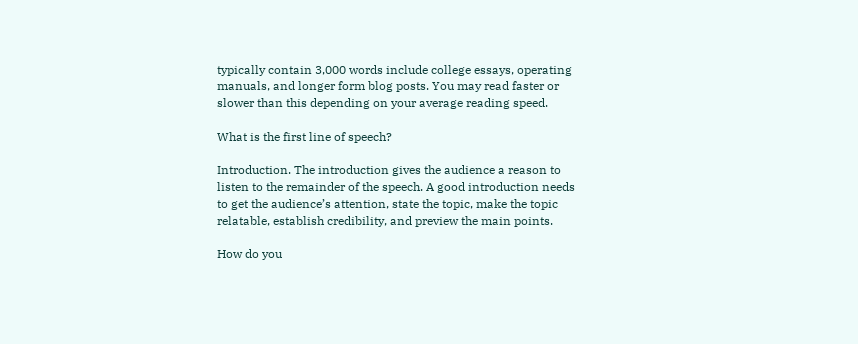typically contain 3,000 words include college essays, operating manuals, and longer form blog posts. You may read faster or slower than this depending on your average reading speed.

What is the first line of speech?

Introduction. The introduction gives the audience a reason to listen to the remainder of the speech. A good introduction needs to get the audience’s attention, state the topic, make the topic relatable, establish credibility, and preview the main points.

How do you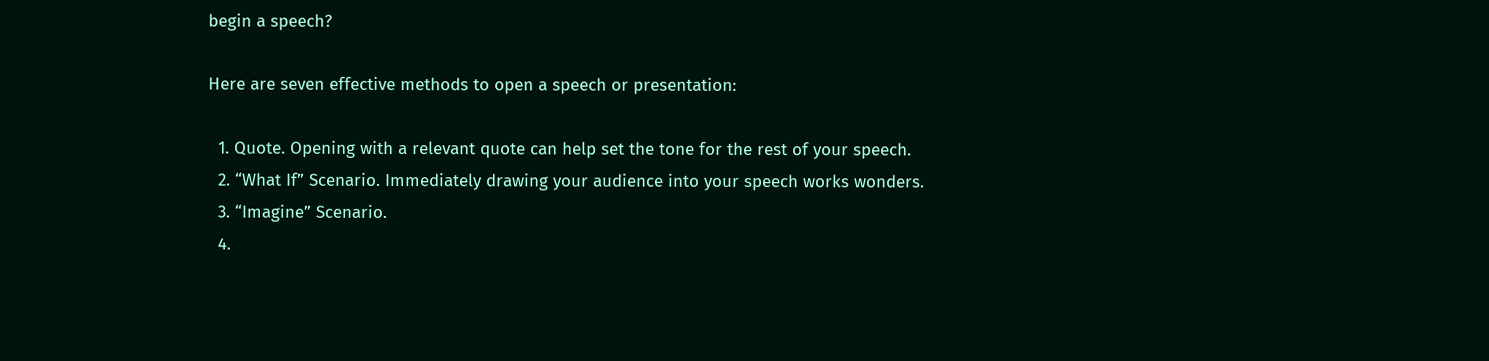begin a speech?

Here are seven effective methods to open a speech or presentation:

  1. Quote. Opening with a relevant quote can help set the tone for the rest of your speech.
  2. “What If” Scenario. Immediately drawing your audience into your speech works wonders.
  3. “Imagine” Scenario.
  4.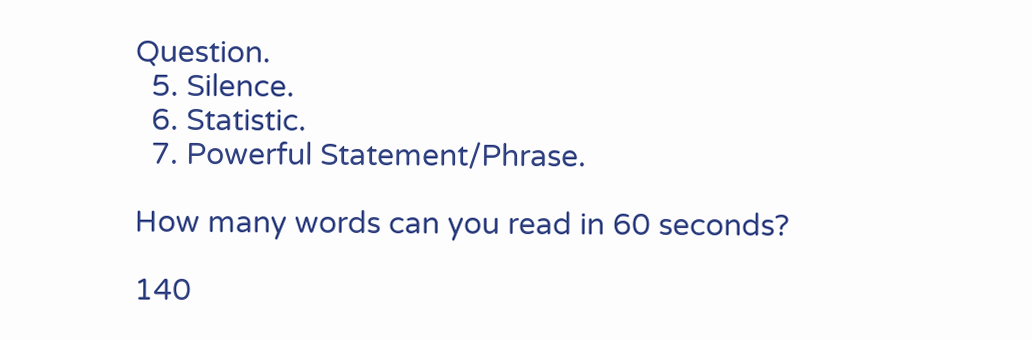Question.
  5. Silence.
  6. Statistic.
  7. Powerful Statement/Phrase.

How many words can you read in 60 seconds?

140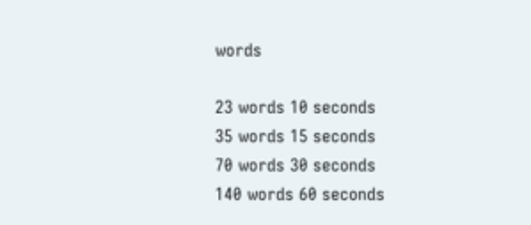words

23 words 10 seconds
35 words 15 seconds
70 words 30 seconds
140 words 60 seconds